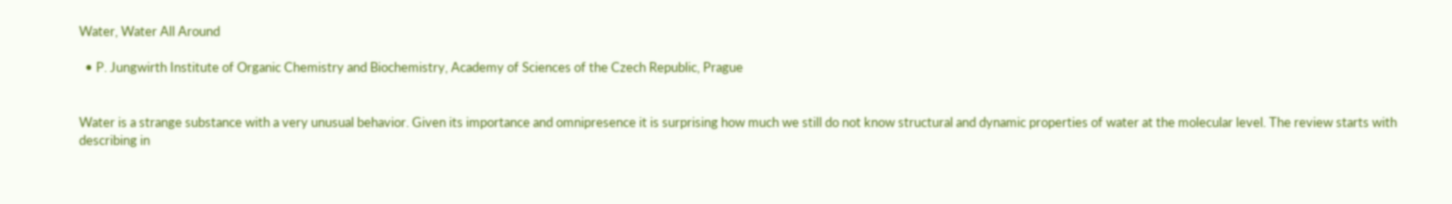Water, Water All Around

  • P. Jungwirth Institute of Organic Chemistry and Biochemistry, Academy of Sciences of the Czech Republic, Prague


Water is a strange substance with a very unusual behavior. Given its importance and omnipresence it is surprising how much we still do not know structural and dynamic properties of water at the molecular level. The review starts with describing in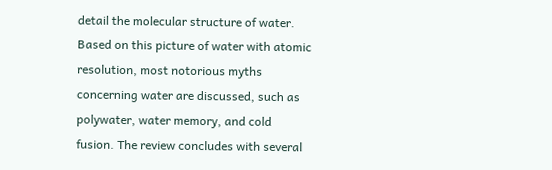detail the molecular structure of water. Based on this picture of water with atomic resolution, most notorious myths concerning water are discussed, such as polywater, water memory, and cold fusion. The review concludes with several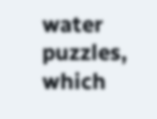water puzzles, which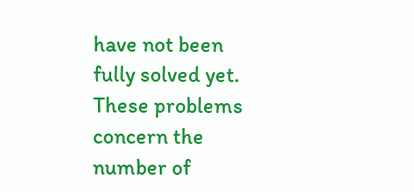have not been fully solved yet. These problems concern the number of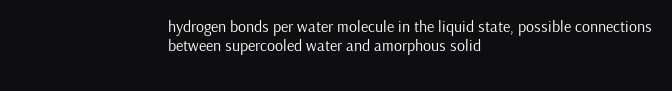hydrogen bonds per water molecule in the liquid state, possible connections between supercooled water and amorphous solid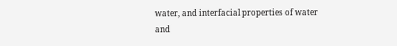water, and interfacial properties of water and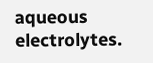aqueous electrolytes.